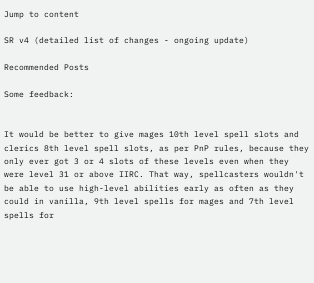Jump to content

SR v4 (detailed list of changes - ongoing update)

Recommended Posts

Some feedback:


It would be better to give mages 10th level spell slots and clerics 8th level spell slots, as per PnP rules, because they only ever got 3 or 4 slots of these levels even when they were level 31 or above IIRC. That way, spellcasters wouldn't be able to use high-level abilities early as often as they could in vanilla, 9th level spells for mages and 7th level spells for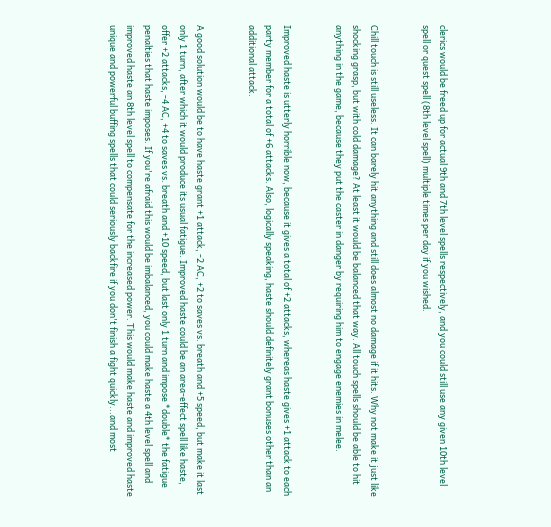clerics would be freed up for actual 9th and 7th level spells respectively, and you could still use any given 10th level spell or quest spell (8th level spell) multiple times per day if you wished.


Chill touch is still useless. It can barely hit anything and still does almost no damage if it hits. Why not make it just like shocking grasp, but with cold damage? At least it would be balanced that way. All touch spells should be able to hit anything in the game, because they put the caster in danger by requiring him to engage enemies in melee.


Improved haste is utterly horrible now, because it gives a total of +2 attacks, whereas haste gives +1 attack to each party member for a total of +6 attacks. Also, logically speaking, haste should definitely grant bonuses other than an additional attack.


A good solution would be to have haste grant +1 attack, -2 AC, +2 to saves vs. breath and +5 speed, but make it last only 1 turn, after which it would produce its usual fatigue. Improved haste could be an area-effect spell like haste, offer +2 attacks, -4 AC, +4 to saves vs. breath and +10 speed, but last only 1 turn and impose *double* the fatigue penalties that haste imposes. If you're afraid this would be imbalanced, you could make haste a 4th level spell and improved haste an 8th level spell to compensate for the increased power. This would make haste and improved haste unique and powerful buffing spells that could seriously backfire if you don't finish a fight quickly...and most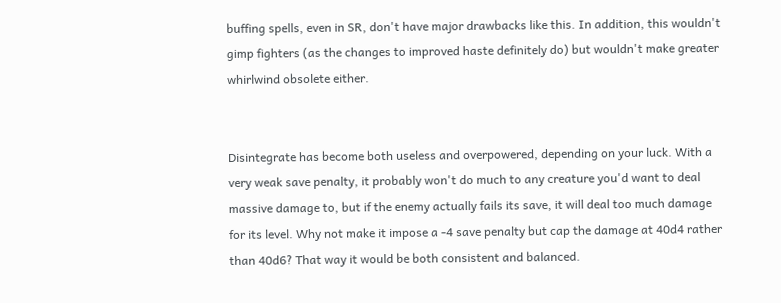buffing spells, even in SR, don't have major drawbacks like this. In addition, this wouldn't gimp fighters (as the changes to improved haste definitely do) but wouldn't make greater whirlwind obsolete either.


Disintegrate has become both useless and overpowered, depending on your luck. With a very weak save penalty, it probably won't do much to any creature you'd want to deal massive damage to, but if the enemy actually fails its save, it will deal too much damage for its level. Why not make it impose a -4 save penalty but cap the damage at 40d4 rather than 40d6? That way it would be both consistent and balanced.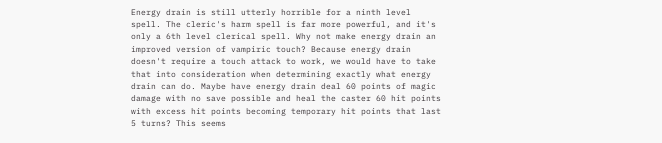Energy drain is still utterly horrible for a ninth level spell. The cleric's harm spell is far more powerful, and it's only a 6th level clerical spell. Why not make energy drain an improved version of vampiric touch? Because energy drain doesn't require a touch attack to work, we would have to take that into consideration when determining exactly what energy drain can do. Maybe have energy drain deal 60 points of magic damage with no save possible and heal the caster 60 hit points with excess hit points becoming temporary hit points that last 5 turns? This seems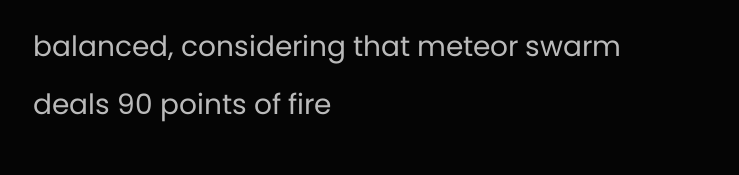balanced, considering that meteor swarm deals 90 points of fire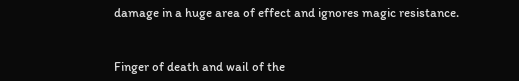damage in a huge area of effect and ignores magic resistance.


Finger of death and wail of the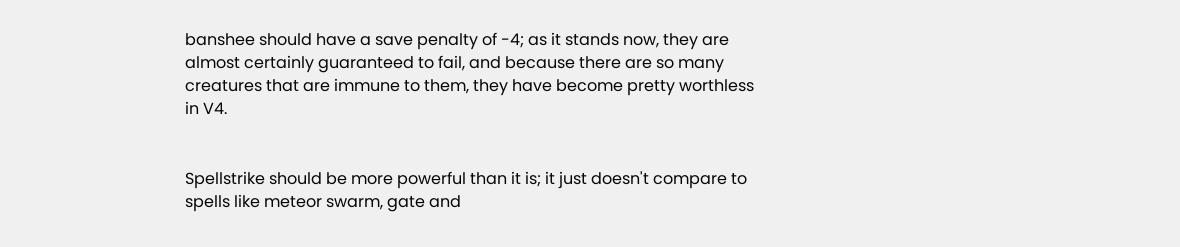banshee should have a save penalty of -4; as it stands now, they are almost certainly guaranteed to fail, and because there are so many creatures that are immune to them, they have become pretty worthless in V4.


Spellstrike should be more powerful than it is; it just doesn't compare to spells like meteor swarm, gate and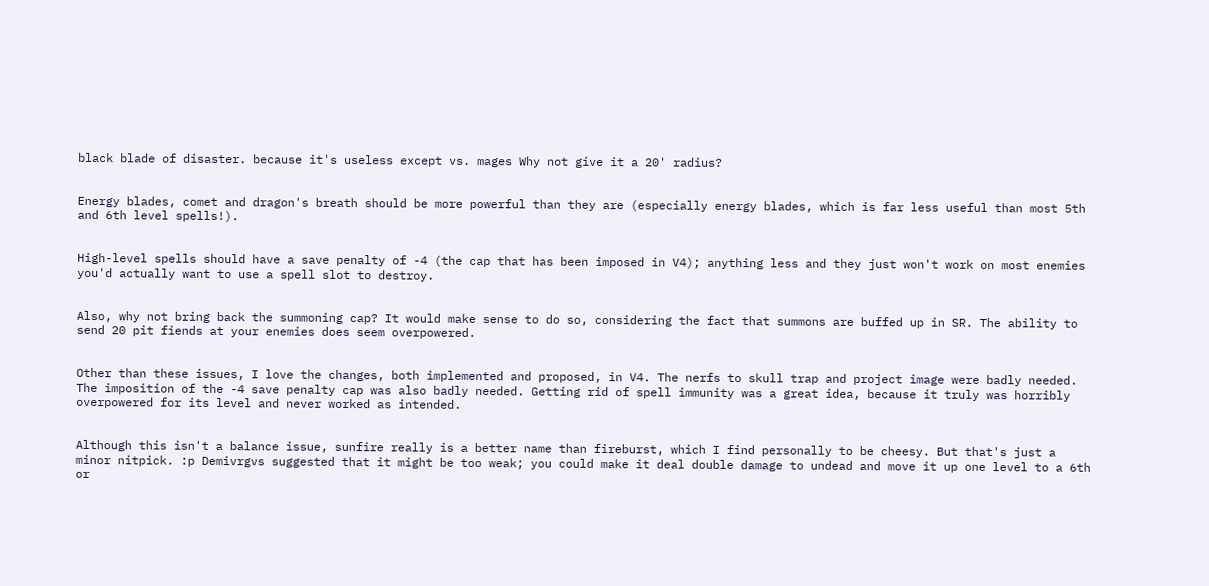black blade of disaster. because it's useless except vs. mages Why not give it a 20' radius?


Energy blades, comet and dragon's breath should be more powerful than they are (especially energy blades, which is far less useful than most 5th and 6th level spells!).


High-level spells should have a save penalty of -4 (the cap that has been imposed in V4); anything less and they just won't work on most enemies you'd actually want to use a spell slot to destroy.


Also, why not bring back the summoning cap? It would make sense to do so, considering the fact that summons are buffed up in SR. The ability to send 20 pit fiends at your enemies does seem overpowered.


Other than these issues, I love the changes, both implemented and proposed, in V4. The nerfs to skull trap and project image were badly needed. The imposition of the -4 save penalty cap was also badly needed. Getting rid of spell immunity was a great idea, because it truly was horribly overpowered for its level and never worked as intended.


Although this isn't a balance issue, sunfire really is a better name than fireburst, which I find personally to be cheesy. But that's just a minor nitpick. :p Demivrgvs suggested that it might be too weak; you could make it deal double damage to undead and move it up one level to a 6th or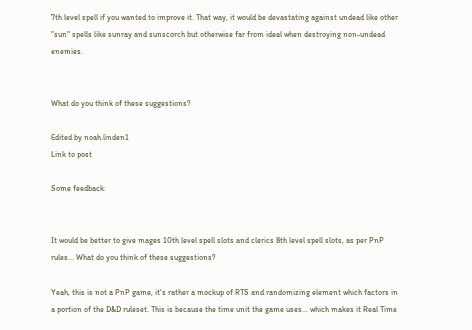7th level spell if you wanted to improve it. That way, it would be devastating against undead like other "sun" spells like sunray and sunscorch but otherwise far from ideal when destroying non-undead enemies.


What do you think of these suggestions?

Edited by noah.linden1
Link to post

Some feedback:


It would be better to give mages 10th level spell slots and clerics 8th level spell slots, as per PnP rules... What do you think of these suggestions?

Yeah, this is not a PnP game, it's rather a mockup of RTS and randomizing element which factors in a portion of the D&D ruleset. This is because the time unit the game uses... which makes it Real Time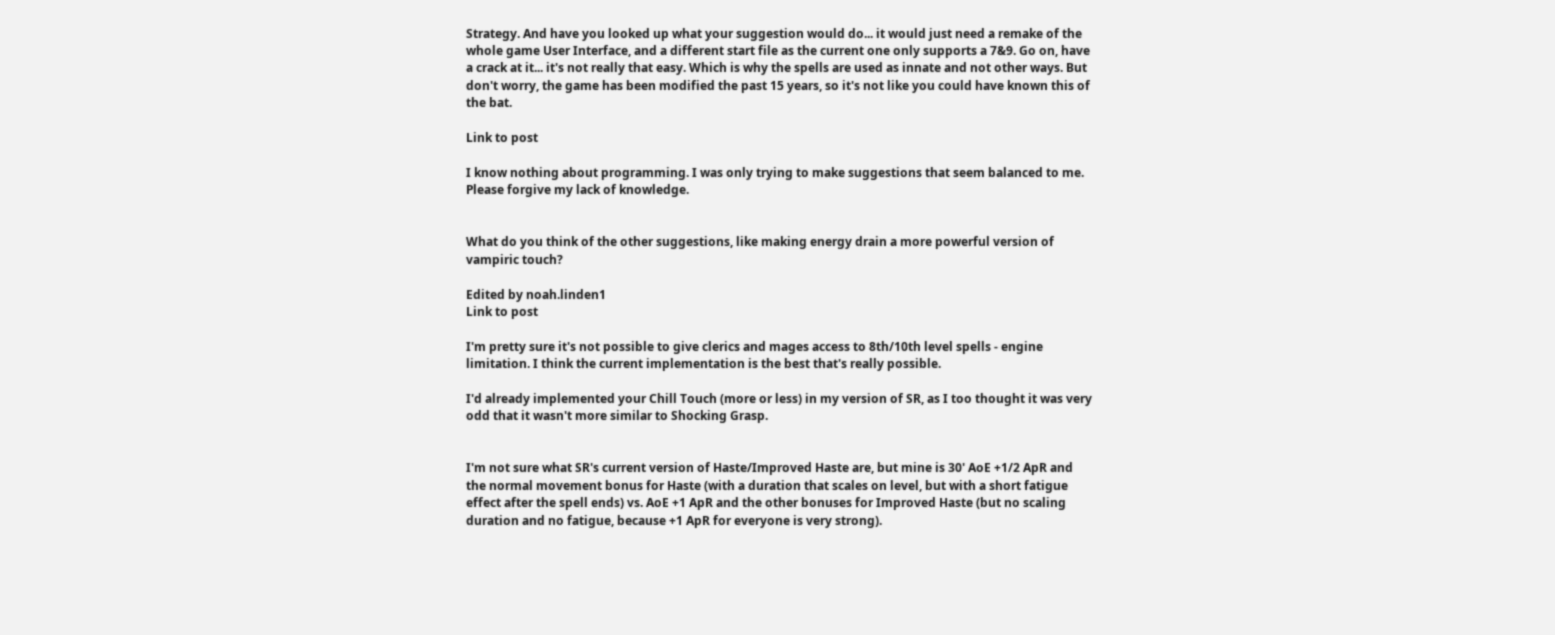Strategy. And have you looked up what your suggestion would do... it would just need a remake of the whole game User Interface, and a different start file as the current one only supports a 7&9. Go on, have a crack at it... it's not really that easy. Which is why the spells are used as innate and not other ways. But don't worry, the game has been modified the past 15 years, so it's not like you could have known this of the bat.

Link to post

I know nothing about programming. I was only trying to make suggestions that seem balanced to me. Please forgive my lack of knowledge.


What do you think of the other suggestions, like making energy drain a more powerful version of vampiric touch?

Edited by noah.linden1
Link to post

I'm pretty sure it's not possible to give clerics and mages access to 8th/10th level spells - engine limitation. I think the current implementation is the best that's really possible.

I'd already implemented your Chill Touch (more or less) in my version of SR, as I too thought it was very odd that it wasn't more similar to Shocking Grasp.


I'm not sure what SR's current version of Haste/Improved Haste are, but mine is 30' AoE +1/2 ApR and the normal movement bonus for Haste (with a duration that scales on level, but with a short fatigue effect after the spell ends) vs. AoE +1 ApR and the other bonuses for Improved Haste (but no scaling duration and no fatigue, because +1 ApR for everyone is very strong).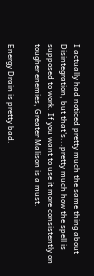I actually had noticed pretty much the same thing about Disintegration, but that's...pretty much how the spell is supposed to work. If you want to use it more consistently on tougher enemies, Greater Malison is a must.

Energy Drain is pretty bad.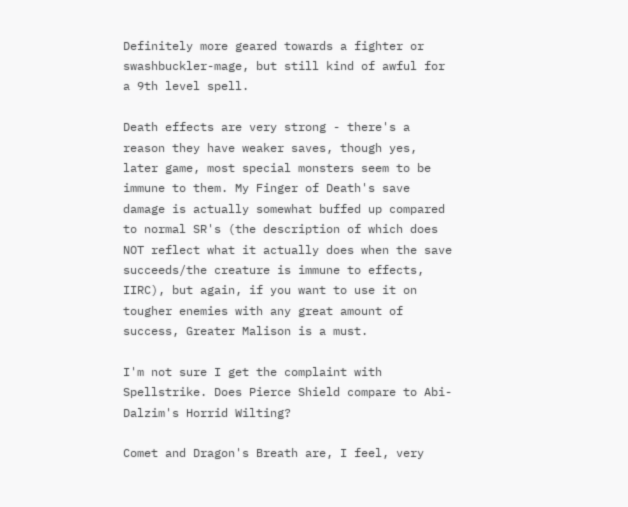Definitely more geared towards a fighter or swashbuckler-mage, but still kind of awful for a 9th level spell.

Death effects are very strong - there's a reason they have weaker saves, though yes, later game, most special monsters seem to be immune to them. My Finger of Death's save damage is actually somewhat buffed up compared to normal SR's (the description of which does NOT reflect what it actually does when the save succeeds/the creature is immune to effects, IIRC), but again, if you want to use it on tougher enemies with any great amount of success, Greater Malison is a must.

I'm not sure I get the complaint with Spellstrike. Does Pierce Shield compare to Abi-Dalzim's Horrid Wilting?

Comet and Dragon's Breath are, I feel, very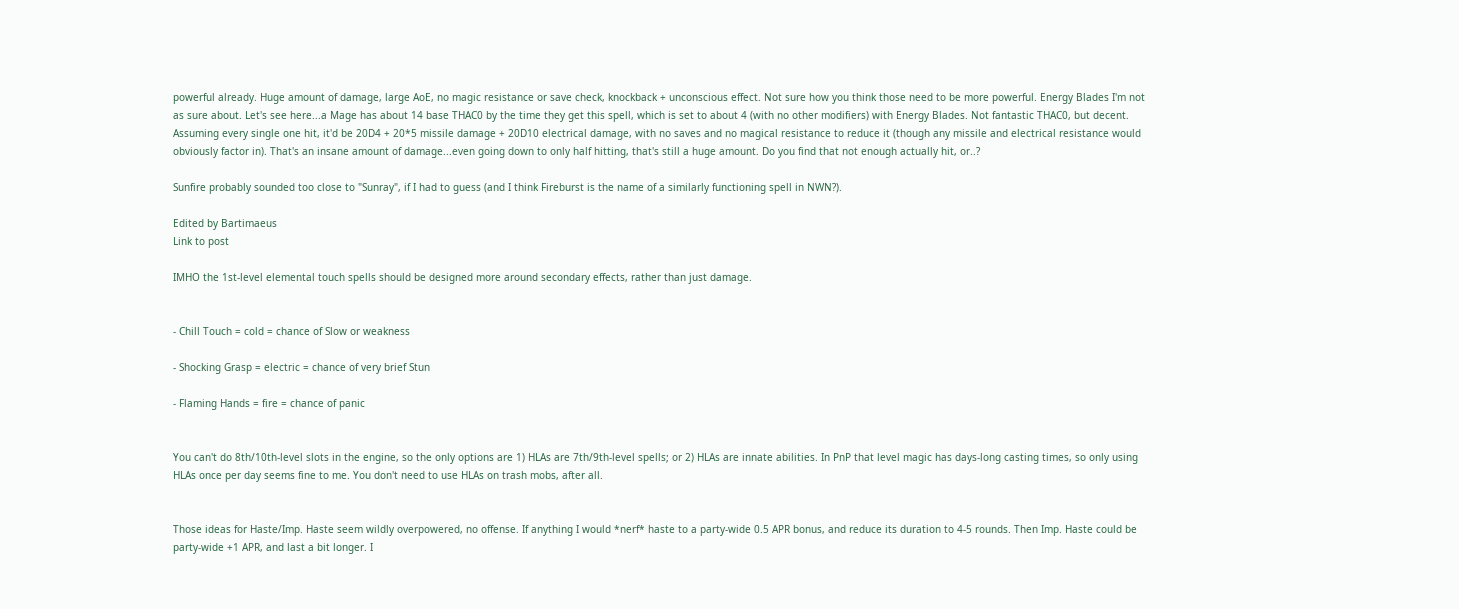powerful already. Huge amount of damage, large AoE, no magic resistance or save check, knockback + unconscious effect. Not sure how you think those need to be more powerful. Energy Blades I'm not as sure about. Let's see here...a Mage has about 14 base THAC0 by the time they get this spell, which is set to about 4 (with no other modifiers) with Energy Blades. Not fantastic THAC0, but decent. Assuming every single one hit, it'd be 20D4 + 20*5 missile damage + 20D10 electrical damage, with no saves and no magical resistance to reduce it (though any missile and electrical resistance would obviously factor in). That's an insane amount of damage...even going down to only half hitting, that's still a huge amount. Do you find that not enough actually hit, or..?

Sunfire probably sounded too close to "Sunray", if I had to guess (and I think Fireburst is the name of a similarly functioning spell in NWN?).

Edited by Bartimaeus
Link to post

IMHO the 1st-level elemental touch spells should be designed more around secondary effects, rather than just damage.


- Chill Touch = cold = chance of Slow or weakness

- Shocking Grasp = electric = chance of very brief Stun

- Flaming Hands = fire = chance of panic


You can't do 8th/10th-level slots in the engine, so the only options are 1) HLAs are 7th/9th-level spells; or 2) HLAs are innate abilities. In PnP that level magic has days-long casting times, so only using HLAs once per day seems fine to me. You don't need to use HLAs on trash mobs, after all.


Those ideas for Haste/Imp. Haste seem wildly overpowered, no offense. If anything I would *nerf* haste to a party-wide 0.5 APR bonus, and reduce its duration to 4-5 rounds. Then Imp. Haste could be party-wide +1 APR, and last a bit longer. I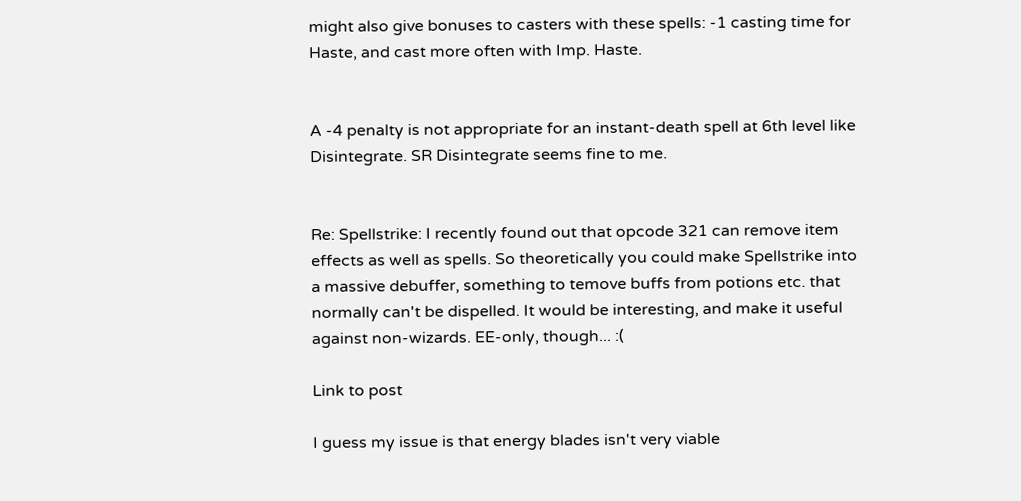might also give bonuses to casters with these spells: -1 casting time for Haste, and cast more often with Imp. Haste.


A -4 penalty is not appropriate for an instant-death spell at 6th level like Disintegrate. SR Disintegrate seems fine to me.


Re: Spellstrike: I recently found out that opcode 321 can remove item effects as well as spells. So theoretically you could make Spellstrike into a massive debuffer, something to temove buffs from potions etc. that normally can't be dispelled. It would be interesting, and make it useful against non-wizards. EE-only, though... :(

Link to post

I guess my issue is that energy blades isn't very viable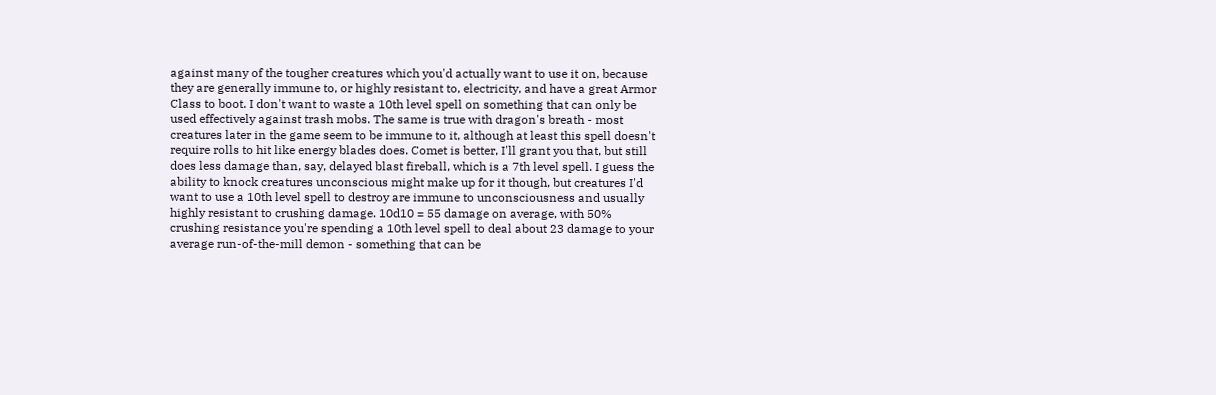against many of the tougher creatures which you'd actually want to use it on, because they are generally immune to, or highly resistant to, electricity, and have a great Armor Class to boot. I don't want to waste a 10th level spell on something that can only be used effectively against trash mobs. The same is true with dragon's breath - most creatures later in the game seem to be immune to it, although at least this spell doesn't require rolls to hit like energy blades does. Comet is better, I'll grant you that, but still does less damage than, say, delayed blast fireball, which is a 7th level spell. I guess the ability to knock creatures unconscious might make up for it though, but creatures I'd want to use a 10th level spell to destroy are immune to unconsciousness and usually highly resistant to crushing damage. 10d10 = 55 damage on average, with 50% crushing resistance you're spending a 10th level spell to deal about 23 damage to your average run-of-the-mill demon - something that can be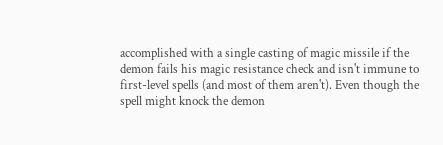accomplished with a single casting of magic missile if the demon fails his magic resistance check and isn't immune to first-level spells (and most of them aren't). Even though the spell might knock the demon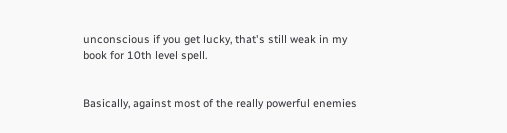unconscious if you get lucky, that's still weak in my book for 10th level spell.


Basically, against most of the really powerful enemies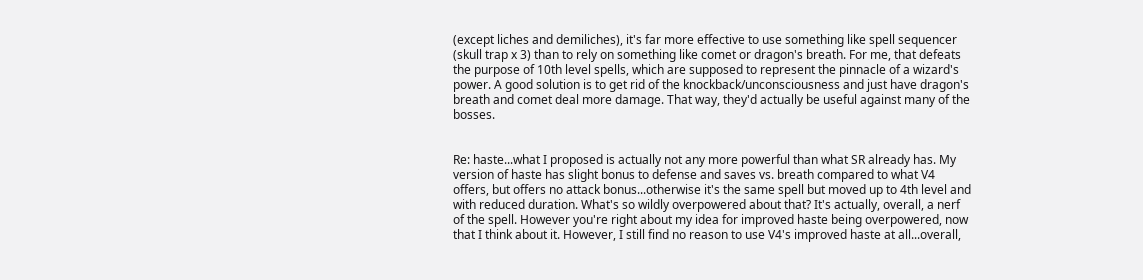(except liches and demiliches), it's far more effective to use something like spell sequencer (skull trap x 3) than to rely on something like comet or dragon's breath. For me, that defeats the purpose of 10th level spells, which are supposed to represent the pinnacle of a wizard's power. A good solution is to get rid of the knockback/unconsciousness and just have dragon's breath and comet deal more damage. That way, they'd actually be useful against many of the bosses.


Re: haste...what I proposed is actually not any more powerful than what SR already has. My version of haste has slight bonus to defense and saves vs. breath compared to what V4 offers, but offers no attack bonus...otherwise it's the same spell but moved up to 4th level and with reduced duration. What's so wildly overpowered about that? It's actually, overall, a nerf of the spell. However you're right about my idea for improved haste being overpowered, now that I think about it. However, I still find no reason to use V4's improved haste at all...overall,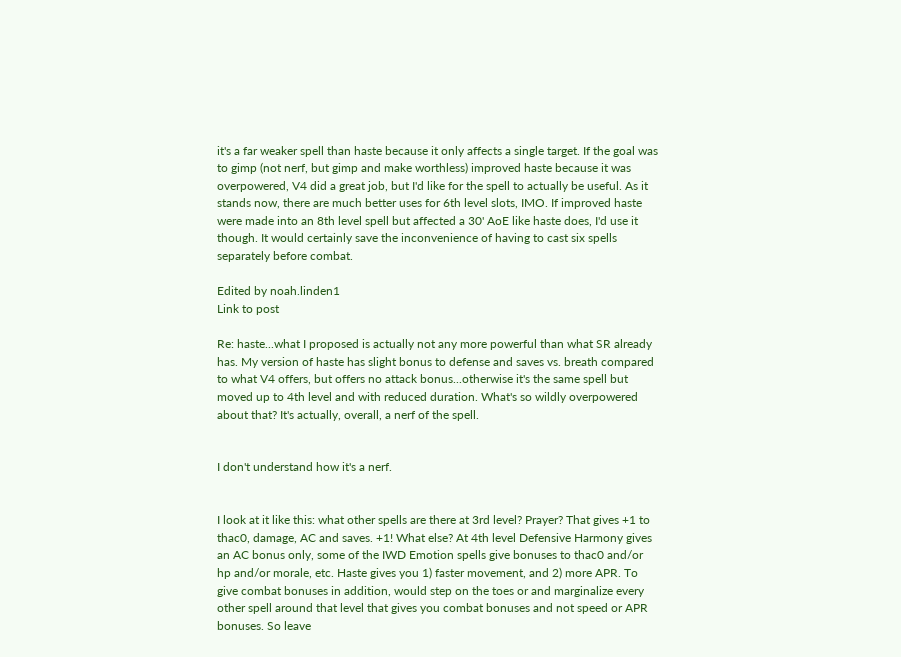it's a far weaker spell than haste because it only affects a single target. If the goal was to gimp (not nerf, but gimp and make worthless) improved haste because it was overpowered, V4 did a great job, but I'd like for the spell to actually be useful. As it stands now, there are much better uses for 6th level slots, IMO. If improved haste were made into an 8th level spell but affected a 30' AoE like haste does, I'd use it though. It would certainly save the inconvenience of having to cast six spells separately before combat.

Edited by noah.linden1
Link to post

Re: haste...what I proposed is actually not any more powerful than what SR already has. My version of haste has slight bonus to defense and saves vs. breath compared to what V4 offers, but offers no attack bonus...otherwise it's the same spell but moved up to 4th level and with reduced duration. What's so wildly overpowered about that? It's actually, overall, a nerf of the spell.


I don't understand how it's a nerf.


I look at it like this: what other spells are there at 3rd level? Prayer? That gives +1 to thac0, damage, AC and saves. +1! What else? At 4th level Defensive Harmony gives an AC bonus only, some of the IWD Emotion spells give bonuses to thac0 and/or hp and/or morale, etc. Haste gives you 1) faster movement, and 2) more APR. To give combat bonuses in addition, would step on the toes or and marginalize every other spell around that level that gives you combat bonuses and not speed or APR bonuses. So leave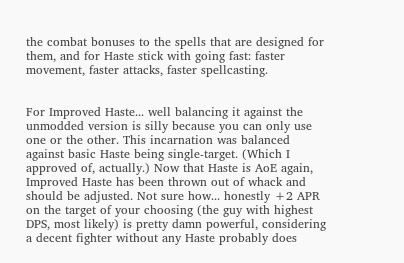the combat bonuses to the spells that are designed for them, and for Haste stick with going fast: faster movement, faster attacks, faster spellcasting.


For Improved Haste... well balancing it against the unmodded version is silly because you can only use one or the other. This incarnation was balanced against basic Haste being single-target. (Which I approved of, actually.) Now that Haste is AoE again, Improved Haste has been thrown out of whack and should be adjusted. Not sure how... honestly +2 APR on the target of your choosing (the guy with highest DPS, most likely) is pretty damn powerful, considering a decent fighter without any Haste probably does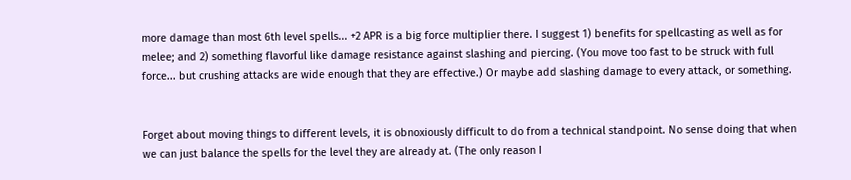more damage than most 6th level spells... +2 APR is a big force multiplier there. I suggest 1) benefits for spellcasting as well as for melee; and 2) something flavorful like damage resistance against slashing and piercing. (You move too fast to be struck with full force... but crushing attacks are wide enough that they are effective.) Or maybe add slashing damage to every attack, or something.


Forget about moving things to different levels, it is obnoxiously difficult to do from a technical standpoint. No sense doing that when we can just balance the spells for the level they are already at. (The only reason I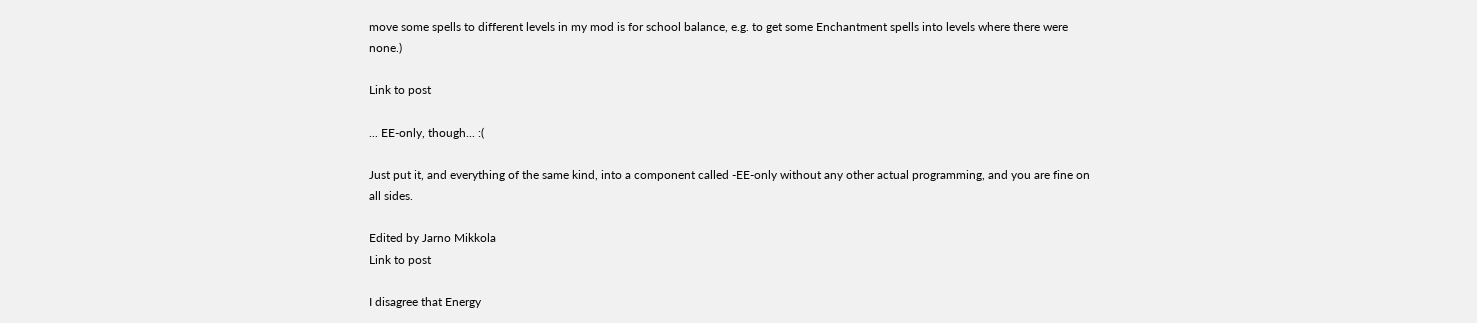move some spells to different levels in my mod is for school balance, e.g. to get some Enchantment spells into levels where there were none.)

Link to post

... EE-only, though... :(

Just put it, and everything of the same kind, into a component called -EE-only without any other actual programming, and you are fine on all sides.

Edited by Jarno Mikkola
Link to post

I disagree that Energy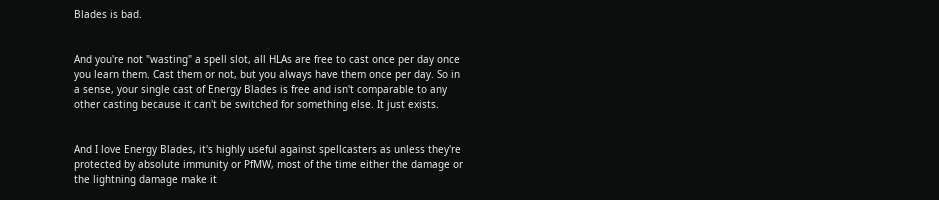Blades is bad.


And you're not "wasting" a spell slot, all HLAs are free to cast once per day once you learn them. Cast them or not, but you always have them once per day. So in a sense, your single cast of Energy Blades is free and isn't comparable to any other casting because it can't be switched for something else. It just exists.


And I love Energy Blades, it's highly useful against spellcasters as unless they're protected by absolute immunity or PfMW, most of the time either the damage or the lightning damage make it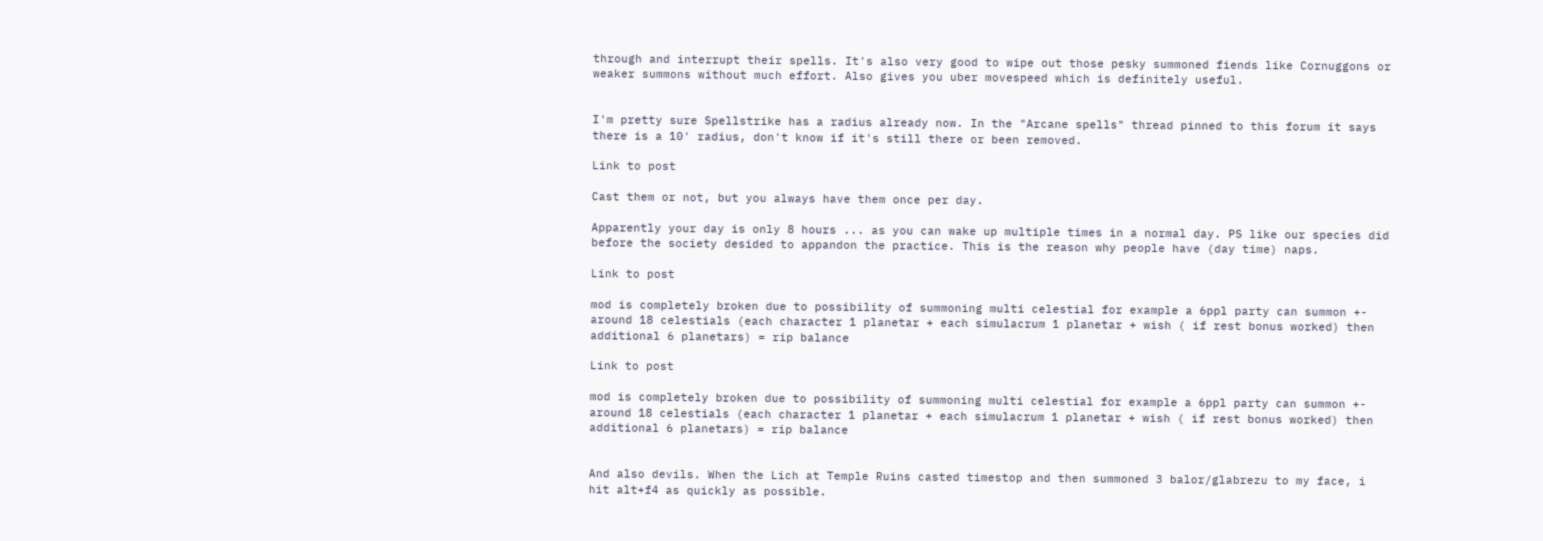through and interrupt their spells. It's also very good to wipe out those pesky summoned fiends like Cornuggons or weaker summons without much effort. Also gives you uber movespeed which is definitely useful.


I'm pretty sure Spellstrike has a radius already now. In the "Arcane spells" thread pinned to this forum it says there is a 10' radius, don't know if it's still there or been removed.

Link to post

Cast them or not, but you always have them once per day.

Apparently your day is only 8 hours ... as you can wake up multiple times in a normal day. PS like our species did before the society desided to appandon the practice. This is the reason why people have (day time) naps.

Link to post

mod is completely broken due to possibility of summoning multi celestial for example a 6ppl party can summon +- around 18 celestials (each character 1 planetar + each simulacrum 1 planetar + wish ( if rest bonus worked) then additional 6 planetars) = rip balance

Link to post

mod is completely broken due to possibility of summoning multi celestial for example a 6ppl party can summon +- around 18 celestials (each character 1 planetar + each simulacrum 1 planetar + wish ( if rest bonus worked) then additional 6 planetars) = rip balance


And also devils. When the Lich at Temple Ruins casted timestop and then summoned 3 balor/glabrezu to my face, i hit alt+f4 as quickly as possible.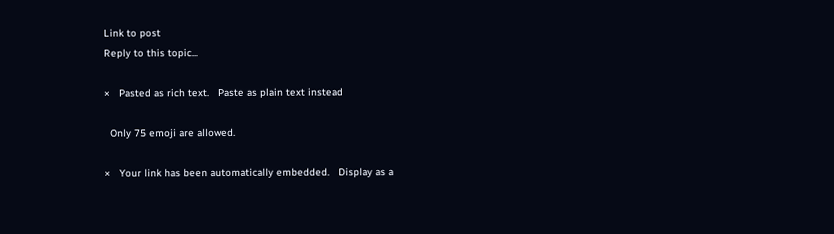Link to post
Reply to this topic...

×   Pasted as rich text.   Paste as plain text instead

  Only 75 emoji are allowed.

×   Your link has been automatically embedded.   Display as a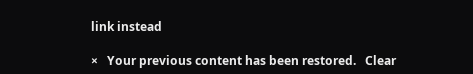link instead

×   Your previous content has been restored.   Clear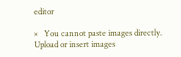editor

×   You cannot paste images directly. Upload or insert images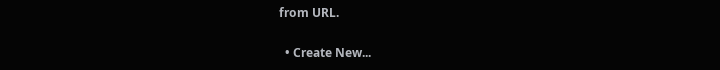from URL.

  • Create New...